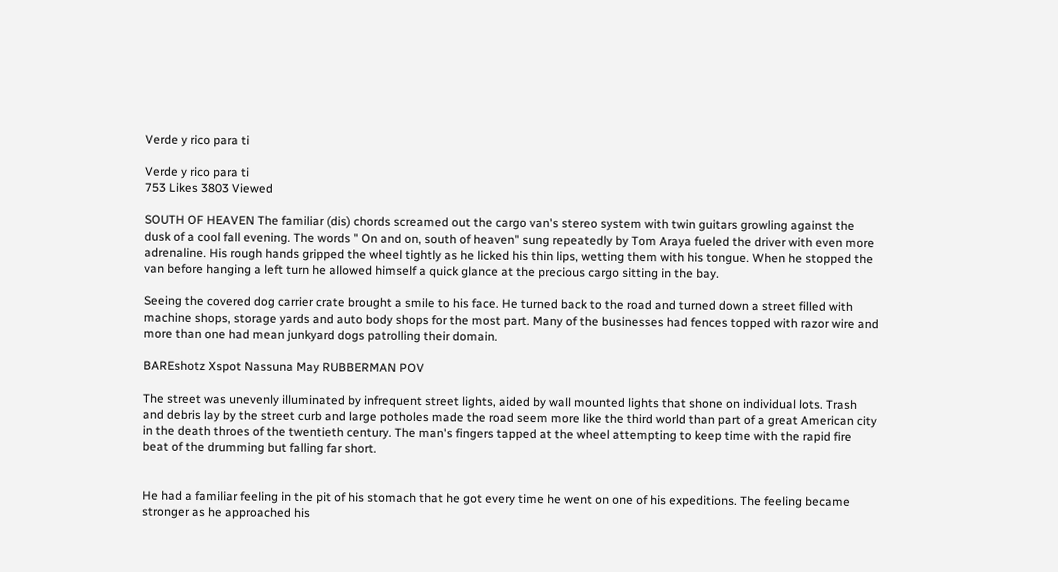Verde y rico para ti

Verde y rico para ti
753 Likes 3803 Viewed

SOUTH OF HEAVEN The familiar (dis) chords screamed out the cargo van's stereo system with twin guitars growling against the dusk of a cool fall evening. The words " On and on, south of heaven" sung repeatedly by Tom Araya fueled the driver with even more adrenaline. His rough hands gripped the wheel tightly as he licked his thin lips, wetting them with his tongue. When he stopped the van before hanging a left turn he allowed himself a quick glance at the precious cargo sitting in the bay.

Seeing the covered dog carrier crate brought a smile to his face. He turned back to the road and turned down a street filled with machine shops, storage yards and auto body shops for the most part. Many of the businesses had fences topped with razor wire and more than one had mean junkyard dogs patrolling their domain.

BAREshotz Xspot Nassuna May RUBBERMAN POV

The street was unevenly illuminated by infrequent street lights, aided by wall mounted lights that shone on individual lots. Trash and debris lay by the street curb and large potholes made the road seem more like the third world than part of a great American city in the death throes of the twentieth century. The man's fingers tapped at the wheel attempting to keep time with the rapid fire beat of the drumming but falling far short.


He had a familiar feeling in the pit of his stomach that he got every time he went on one of his expeditions. The feeling became stronger as he approached his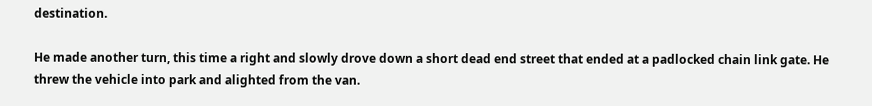destination.

He made another turn, this time a right and slowly drove down a short dead end street that ended at a padlocked chain link gate. He threw the vehicle into park and alighted from the van.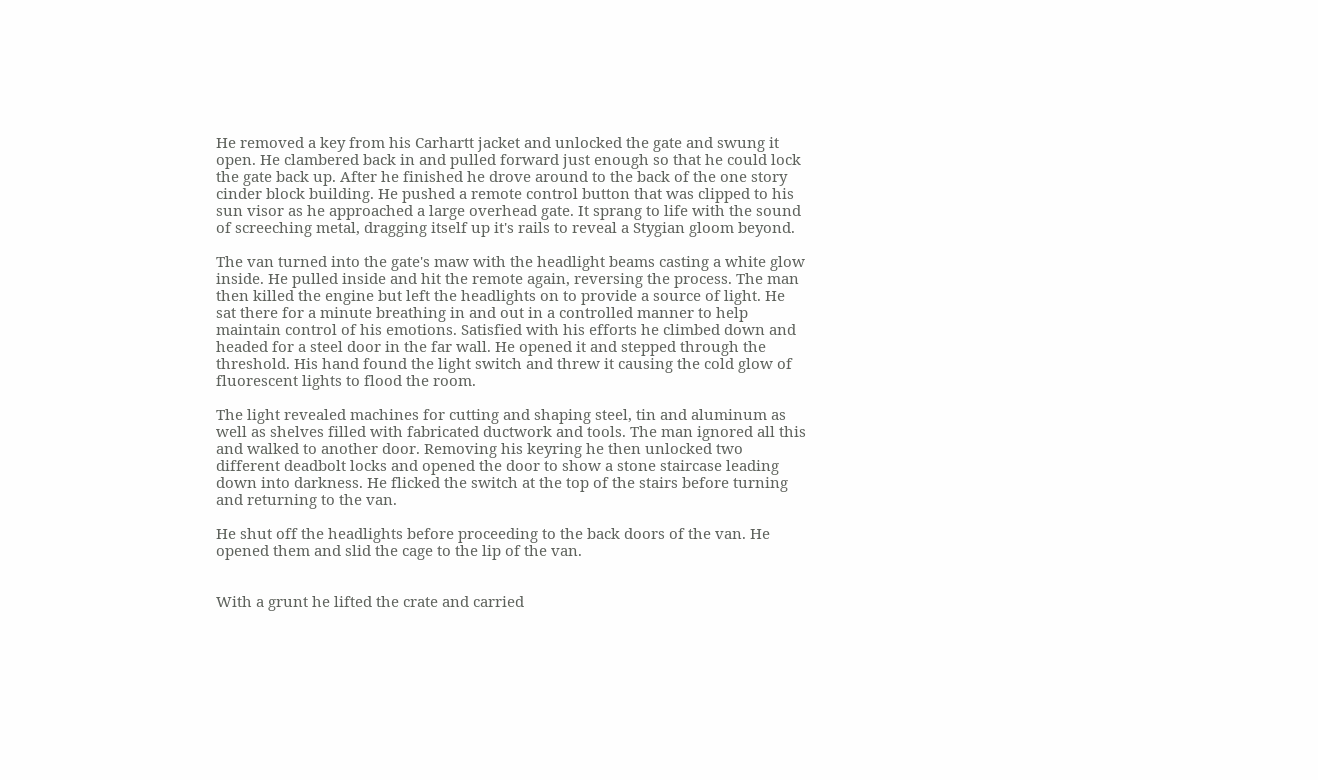He removed a key from his Carhartt jacket and unlocked the gate and swung it open. He clambered back in and pulled forward just enough so that he could lock the gate back up. After he finished he drove around to the back of the one story cinder block building. He pushed a remote control button that was clipped to his sun visor as he approached a large overhead gate. It sprang to life with the sound of screeching metal, dragging itself up it's rails to reveal a Stygian gloom beyond.

The van turned into the gate's maw with the headlight beams casting a white glow inside. He pulled inside and hit the remote again, reversing the process. The man then killed the engine but left the headlights on to provide a source of light. He sat there for a minute breathing in and out in a controlled manner to help maintain control of his emotions. Satisfied with his efforts he climbed down and headed for a steel door in the far wall. He opened it and stepped through the threshold. His hand found the light switch and threw it causing the cold glow of fluorescent lights to flood the room.

The light revealed machines for cutting and shaping steel, tin and aluminum as well as shelves filled with fabricated ductwork and tools. The man ignored all this and walked to another door. Removing his keyring he then unlocked two different deadbolt locks and opened the door to show a stone staircase leading down into darkness. He flicked the switch at the top of the stairs before turning and returning to the van.

He shut off the headlights before proceeding to the back doors of the van. He opened them and slid the cage to the lip of the van.


With a grunt he lifted the crate and carried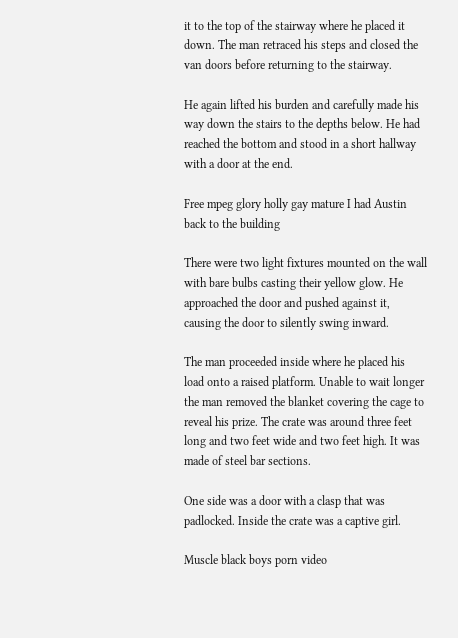it to the top of the stairway where he placed it down. The man retraced his steps and closed the van doors before returning to the stairway.

He again lifted his burden and carefully made his way down the stairs to the depths below. He had reached the bottom and stood in a short hallway with a door at the end.

Free mpeg glory holly gay mature I had Austin back to the building

There were two light fixtures mounted on the wall with bare bulbs casting their yellow glow. He approached the door and pushed against it, causing the door to silently swing inward.

The man proceeded inside where he placed his load onto a raised platform. Unable to wait longer the man removed the blanket covering the cage to reveal his prize. The crate was around three feet long and two feet wide and two feet high. It was made of steel bar sections.

One side was a door with a clasp that was padlocked. Inside the crate was a captive girl.

Muscle black boys porn video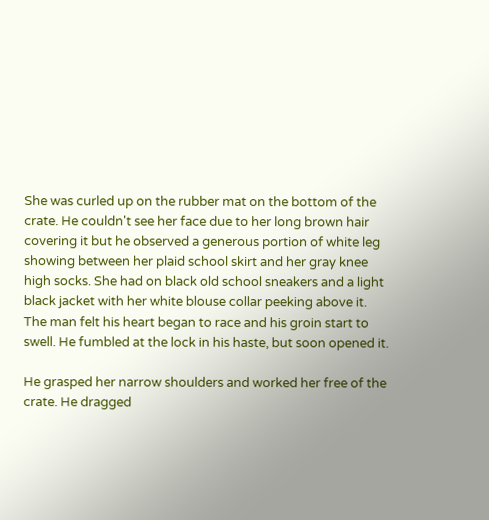She was curled up on the rubber mat on the bottom of the crate. He couldn't see her face due to her long brown hair covering it but he observed a generous portion of white leg showing between her plaid school skirt and her gray knee high socks. She had on black old school sneakers and a light black jacket with her white blouse collar peeking above it. The man felt his heart began to race and his groin start to swell. He fumbled at the lock in his haste, but soon opened it.

He grasped her narrow shoulders and worked her free of the crate. He dragged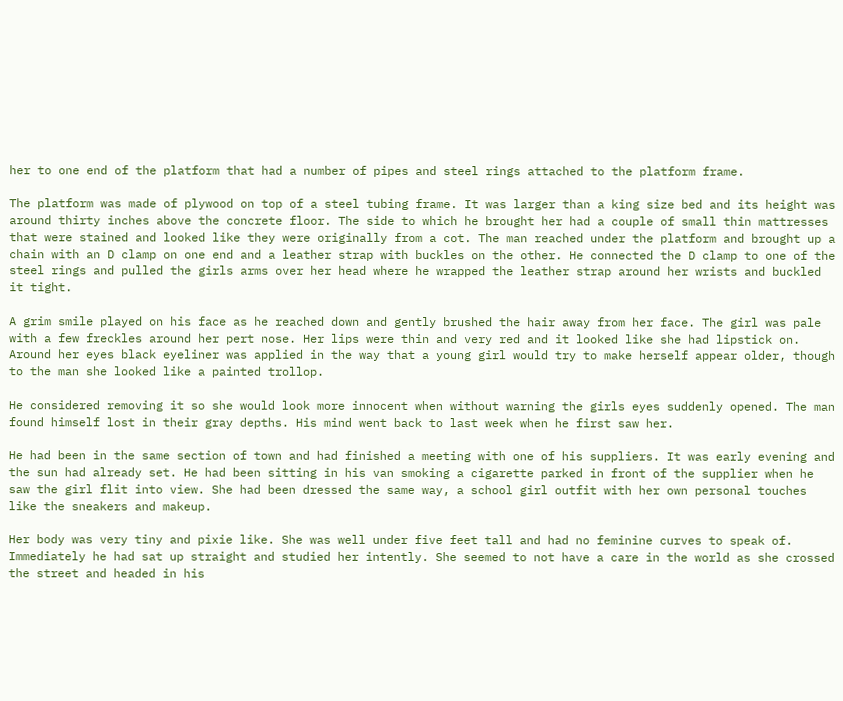her to one end of the platform that had a number of pipes and steel rings attached to the platform frame.

The platform was made of plywood on top of a steel tubing frame. It was larger than a king size bed and its height was around thirty inches above the concrete floor. The side to which he brought her had a couple of small thin mattresses that were stained and looked like they were originally from a cot. The man reached under the platform and brought up a chain with an D clamp on one end and a leather strap with buckles on the other. He connected the D clamp to one of the steel rings and pulled the girls arms over her head where he wrapped the leather strap around her wrists and buckled it tight.

A grim smile played on his face as he reached down and gently brushed the hair away from her face. The girl was pale with a few freckles around her pert nose. Her lips were thin and very red and it looked like she had lipstick on. Around her eyes black eyeliner was applied in the way that a young girl would try to make herself appear older, though to the man she looked like a painted trollop.

He considered removing it so she would look more innocent when without warning the girls eyes suddenly opened. The man found himself lost in their gray depths. His mind went back to last week when he first saw her.

He had been in the same section of town and had finished a meeting with one of his suppliers. It was early evening and the sun had already set. He had been sitting in his van smoking a cigarette parked in front of the supplier when he saw the girl flit into view. She had been dressed the same way, a school girl outfit with her own personal touches like the sneakers and makeup.

Her body was very tiny and pixie like. She was well under five feet tall and had no feminine curves to speak of. Immediately he had sat up straight and studied her intently. She seemed to not have a care in the world as she crossed the street and headed in his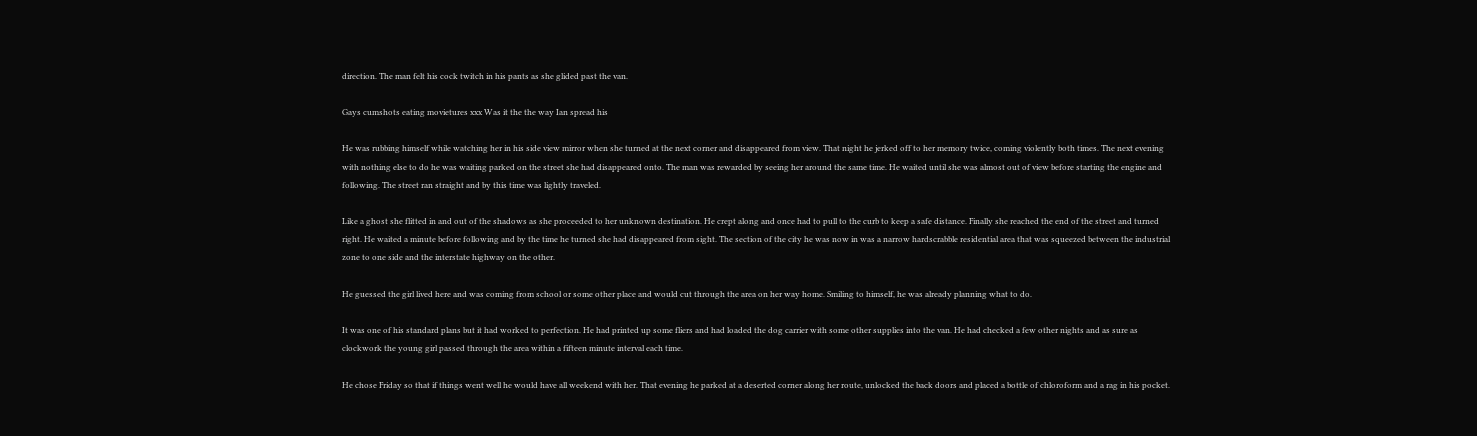direction. The man felt his cock twitch in his pants as she glided past the van.

Gays cumshots eating movietures xxx Was it the the way Ian spread his

He was rubbing himself while watching her in his side view mirror when she turned at the next corner and disappeared from view. That night he jerked off to her memory twice, coming violently both times. The next evening with nothing else to do he was waiting parked on the street she had disappeared onto. The man was rewarded by seeing her around the same time. He waited until she was almost out of view before starting the engine and following. The street ran straight and by this time was lightly traveled.

Like a ghost she flitted in and out of the shadows as she proceeded to her unknown destination. He crept along and once had to pull to the curb to keep a safe distance. Finally she reached the end of the street and turned right. He waited a minute before following and by the time he turned she had disappeared from sight. The section of the city he was now in was a narrow hardscrabble residential area that was squeezed between the industrial zone to one side and the interstate highway on the other.

He guessed the girl lived here and was coming from school or some other place and would cut through the area on her way home. Smiling to himself, he was already planning what to do.

It was one of his standard plans but it had worked to perfection. He had printed up some fliers and had loaded the dog carrier with some other supplies into the van. He had checked a few other nights and as sure as clockwork the young girl passed through the area within a fifteen minute interval each time.

He chose Friday so that if things went well he would have all weekend with her. That evening he parked at a deserted corner along her route, unlocked the back doors and placed a bottle of chloroform and a rag in his pocket.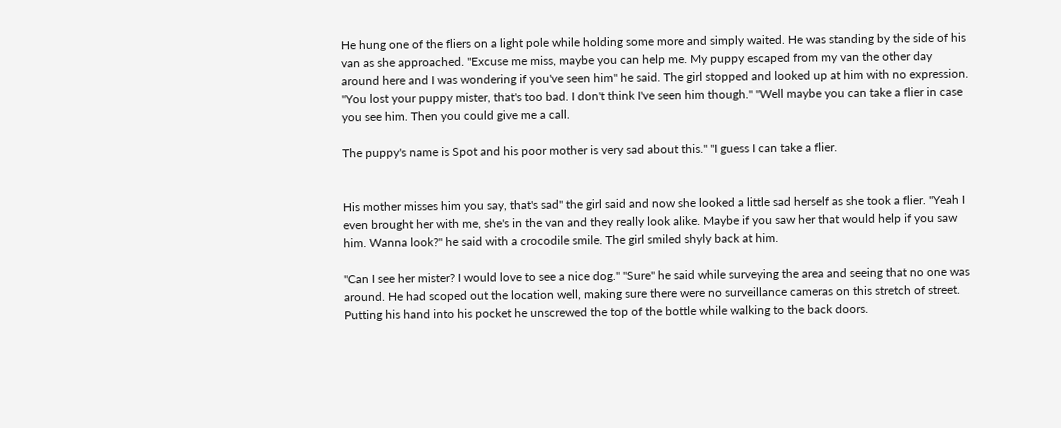He hung one of the fliers on a light pole while holding some more and simply waited. He was standing by the side of his van as she approached. "Excuse me miss, maybe you can help me. My puppy escaped from my van the other day around here and I was wondering if you've seen him" he said. The girl stopped and looked up at him with no expression. "You lost your puppy mister, that's too bad. I don't think I've seen him though." "Well maybe you can take a flier in case you see him. Then you could give me a call.

The puppy's name is Spot and his poor mother is very sad about this." "I guess I can take a flier.


His mother misses him you say, that's sad" the girl said and now she looked a little sad herself as she took a flier. "Yeah I even brought her with me, she's in the van and they really look alike. Maybe if you saw her that would help if you saw him. Wanna look?" he said with a crocodile smile. The girl smiled shyly back at him.

"Can I see her mister? I would love to see a nice dog." "Sure" he said while surveying the area and seeing that no one was around. He had scoped out the location well, making sure there were no surveillance cameras on this stretch of street. Putting his hand into his pocket he unscrewed the top of the bottle while walking to the back doors.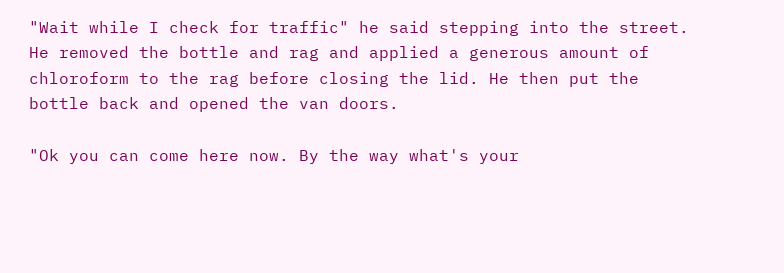"Wait while I check for traffic" he said stepping into the street. He removed the bottle and rag and applied a generous amount of chloroform to the rag before closing the lid. He then put the bottle back and opened the van doors.

"Ok you can come here now. By the way what's your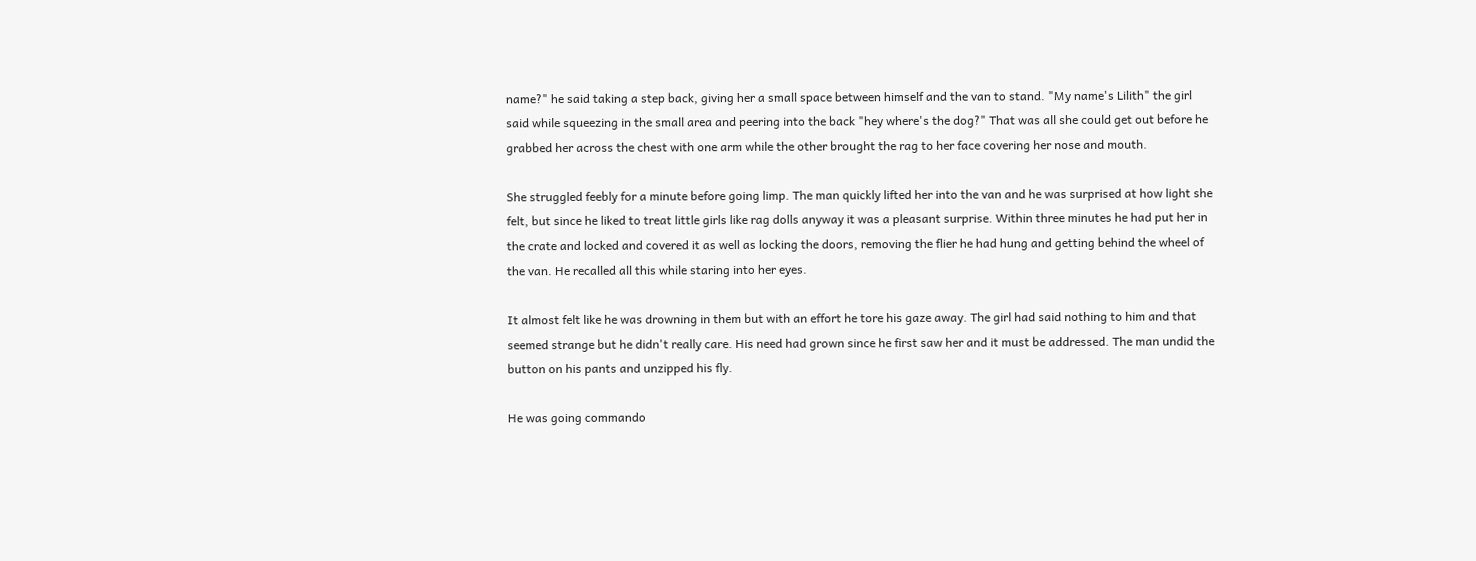name?" he said taking a step back, giving her a small space between himself and the van to stand. "My name's Lilith" the girl said while squeezing in the small area and peering into the back "hey where's the dog?" That was all she could get out before he grabbed her across the chest with one arm while the other brought the rag to her face covering her nose and mouth.

She struggled feebly for a minute before going limp. The man quickly lifted her into the van and he was surprised at how light she felt, but since he liked to treat little girls like rag dolls anyway it was a pleasant surprise. Within three minutes he had put her in the crate and locked and covered it as well as locking the doors, removing the flier he had hung and getting behind the wheel of the van. He recalled all this while staring into her eyes.

It almost felt like he was drowning in them but with an effort he tore his gaze away. The girl had said nothing to him and that seemed strange but he didn't really care. His need had grown since he first saw her and it must be addressed. The man undid the button on his pants and unzipped his fly.

He was going commando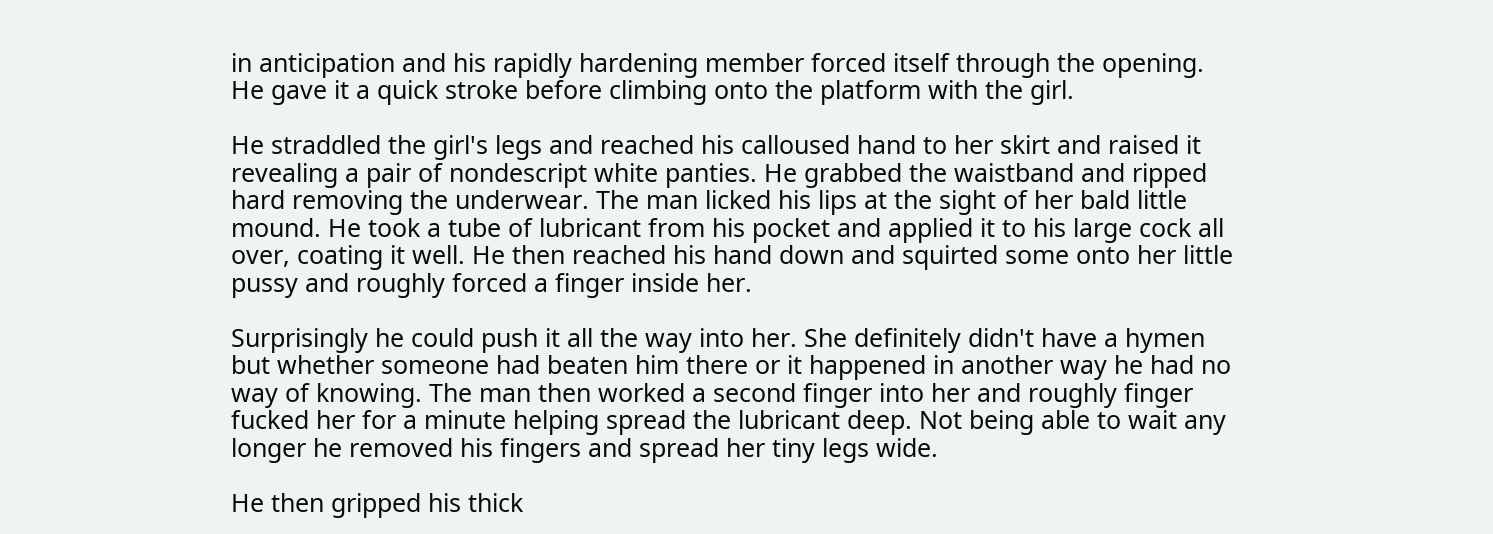in anticipation and his rapidly hardening member forced itself through the opening. He gave it a quick stroke before climbing onto the platform with the girl.

He straddled the girl's legs and reached his calloused hand to her skirt and raised it revealing a pair of nondescript white panties. He grabbed the waistband and ripped hard removing the underwear. The man licked his lips at the sight of her bald little mound. He took a tube of lubricant from his pocket and applied it to his large cock all over, coating it well. He then reached his hand down and squirted some onto her little pussy and roughly forced a finger inside her.

Surprisingly he could push it all the way into her. She definitely didn't have a hymen but whether someone had beaten him there or it happened in another way he had no way of knowing. The man then worked a second finger into her and roughly finger fucked her for a minute helping spread the lubricant deep. Not being able to wait any longer he removed his fingers and spread her tiny legs wide.

He then gripped his thick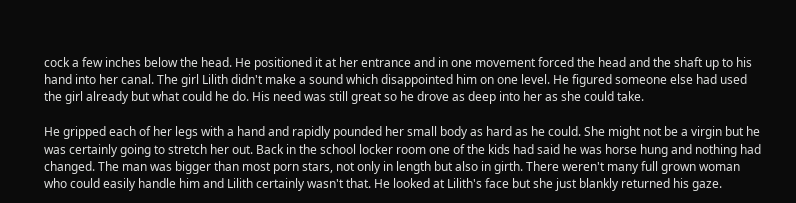cock a few inches below the head. He positioned it at her entrance and in one movement forced the head and the shaft up to his hand into her canal. The girl Lilith didn't make a sound which disappointed him on one level. He figured someone else had used the girl already but what could he do. His need was still great so he drove as deep into her as she could take.

He gripped each of her legs with a hand and rapidly pounded her small body as hard as he could. She might not be a virgin but he was certainly going to stretch her out. Back in the school locker room one of the kids had said he was horse hung and nothing had changed. The man was bigger than most porn stars, not only in length but also in girth. There weren't many full grown woman who could easily handle him and Lilith certainly wasn't that. He looked at Lilith's face but she just blankly returned his gaze.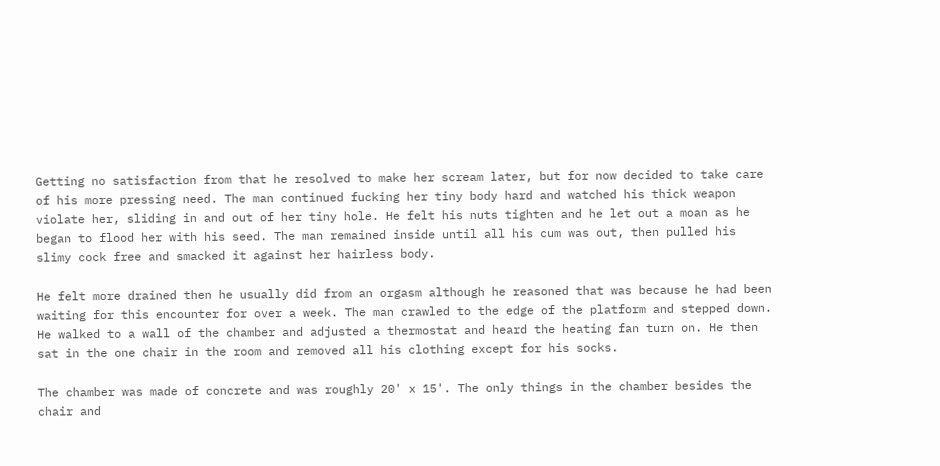Getting no satisfaction from that he resolved to make her scream later, but for now decided to take care of his more pressing need. The man continued fucking her tiny body hard and watched his thick weapon violate her, sliding in and out of her tiny hole. He felt his nuts tighten and he let out a moan as he began to flood her with his seed. The man remained inside until all his cum was out, then pulled his slimy cock free and smacked it against her hairless body.

He felt more drained then he usually did from an orgasm although he reasoned that was because he had been waiting for this encounter for over a week. The man crawled to the edge of the platform and stepped down. He walked to a wall of the chamber and adjusted a thermostat and heard the heating fan turn on. He then sat in the one chair in the room and removed all his clothing except for his socks.

The chamber was made of concrete and was roughly 20' x 15'. The only things in the chamber besides the chair and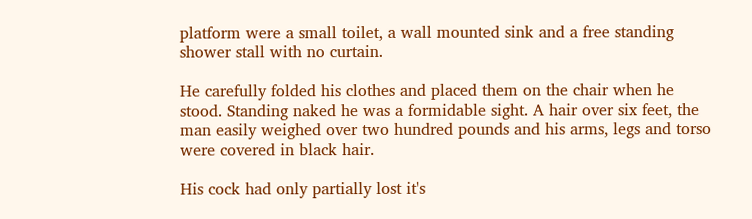platform were a small toilet, a wall mounted sink and a free standing shower stall with no curtain.

He carefully folded his clothes and placed them on the chair when he stood. Standing naked he was a formidable sight. A hair over six feet, the man easily weighed over two hundred pounds and his arms, legs and torso were covered in black hair.

His cock had only partially lost it's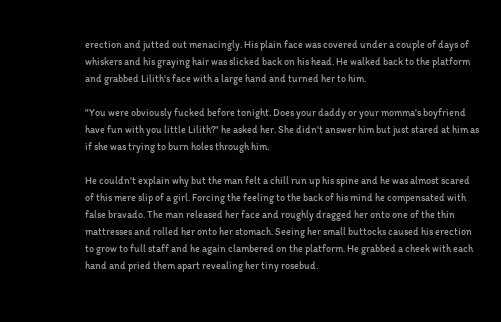erection and jutted out menacingly. His plain face was covered under a couple of days of whiskers and his graying hair was slicked back on his head. He walked back to the platform and grabbed Lilith's face with a large hand and turned her to him.

"You were obviously fucked before tonight. Does your daddy or your momma's boyfriend have fun with you little Lilith?" he asked her. She didn't answer him but just stared at him as if she was trying to burn holes through him.

He couldn't explain why but the man felt a chill run up his spine and he was almost scared of this mere slip of a girl. Forcing the feeling to the back of his mind he compensated with false bravado. The man released her face and roughly dragged her onto one of the thin mattresses and rolled her onto her stomach. Seeing her small buttocks caused his erection to grow to full staff and he again clambered on the platform. He grabbed a cheek with each hand and pried them apart revealing her tiny rosebud.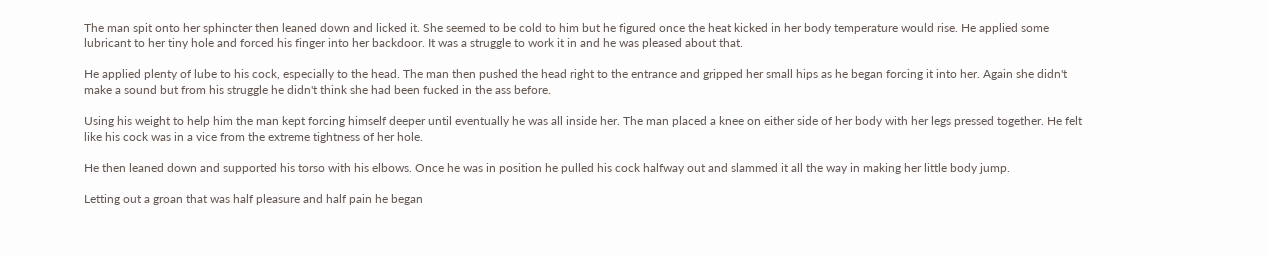The man spit onto her sphincter then leaned down and licked it. She seemed to be cold to him but he figured once the heat kicked in her body temperature would rise. He applied some lubricant to her tiny hole and forced his finger into her backdoor. It was a struggle to work it in and he was pleased about that.

He applied plenty of lube to his cock, especially to the head. The man then pushed the head right to the entrance and gripped her small hips as he began forcing it into her. Again she didn't make a sound but from his struggle he didn't think she had been fucked in the ass before.

Using his weight to help him the man kept forcing himself deeper until eventually he was all inside her. The man placed a knee on either side of her body with her legs pressed together. He felt like his cock was in a vice from the extreme tightness of her hole.

He then leaned down and supported his torso with his elbows. Once he was in position he pulled his cock halfway out and slammed it all the way in making her little body jump.

Letting out a groan that was half pleasure and half pain he began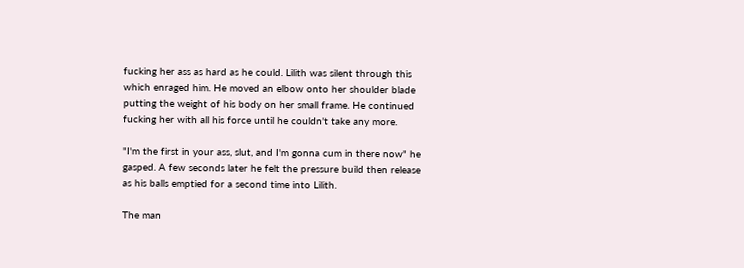fucking her ass as hard as he could. Lilith was silent through this which enraged him. He moved an elbow onto her shoulder blade putting the weight of his body on her small frame. He continued fucking her with all his force until he couldn't take any more.

"I'm the first in your ass, slut, and I'm gonna cum in there now" he gasped. A few seconds later he felt the pressure build then release as his balls emptied for a second time into Lilith.

The man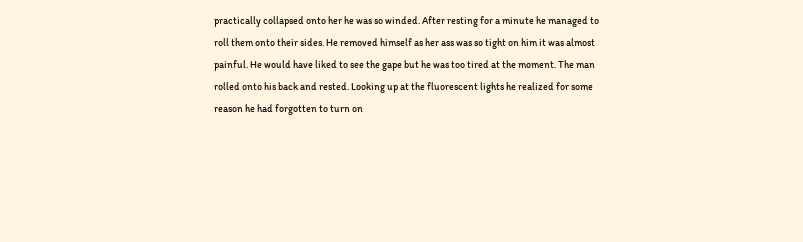practically collapsed onto her he was so winded. After resting for a minute he managed to roll them onto their sides. He removed himself as her ass was so tight on him it was almost painful. He would have liked to see the gape but he was too tired at the moment. The man rolled onto his back and rested. Looking up at the fluorescent lights he realized for some reason he had forgotten to turn on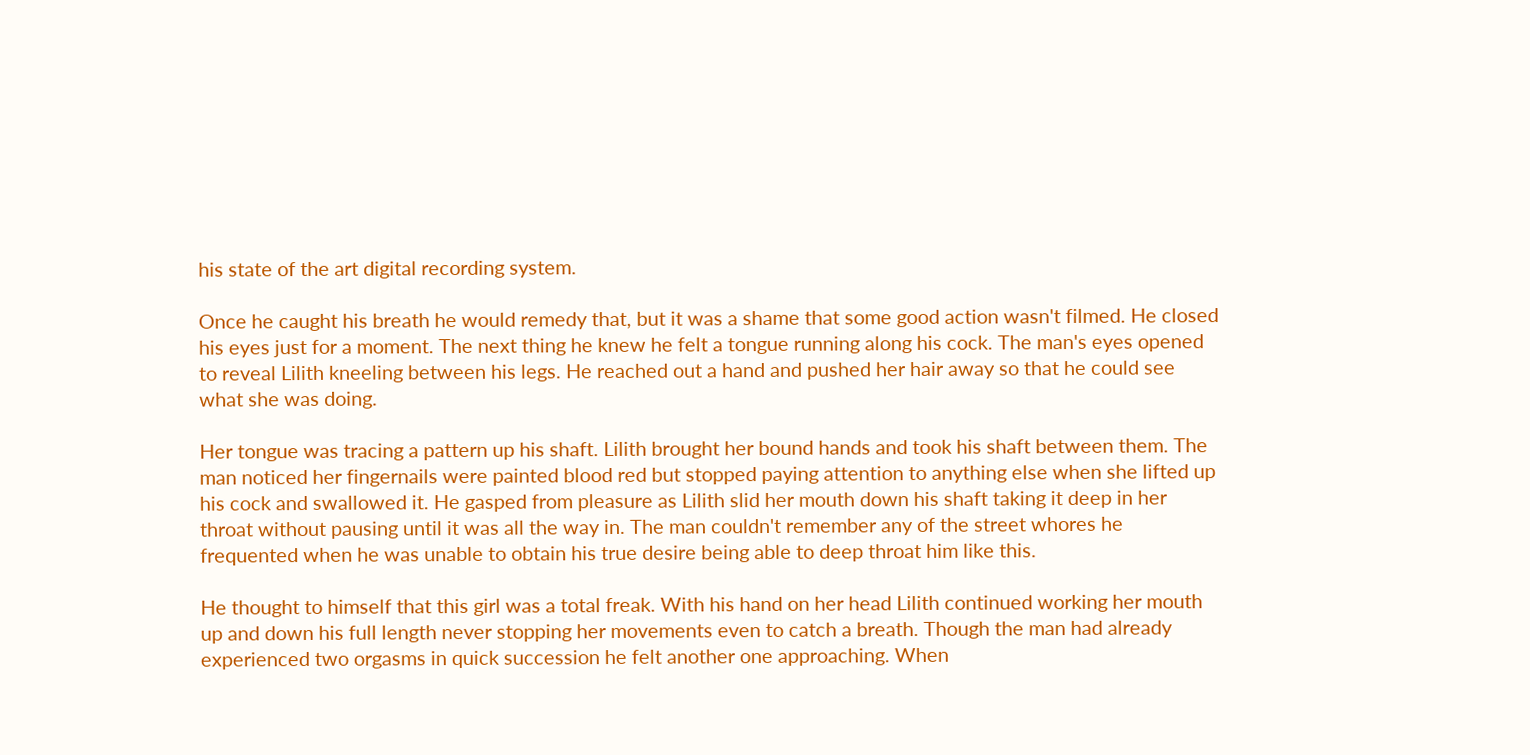his state of the art digital recording system.

Once he caught his breath he would remedy that, but it was a shame that some good action wasn't filmed. He closed his eyes just for a moment. The next thing he knew he felt a tongue running along his cock. The man's eyes opened to reveal Lilith kneeling between his legs. He reached out a hand and pushed her hair away so that he could see what she was doing.

Her tongue was tracing a pattern up his shaft. Lilith brought her bound hands and took his shaft between them. The man noticed her fingernails were painted blood red but stopped paying attention to anything else when she lifted up his cock and swallowed it. He gasped from pleasure as Lilith slid her mouth down his shaft taking it deep in her throat without pausing until it was all the way in. The man couldn't remember any of the street whores he frequented when he was unable to obtain his true desire being able to deep throat him like this.

He thought to himself that this girl was a total freak. With his hand on her head Lilith continued working her mouth up and down his full length never stopping her movements even to catch a breath. Though the man had already experienced two orgasms in quick succession he felt another one approaching. When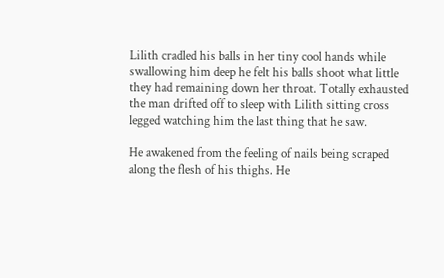Lilith cradled his balls in her tiny cool hands while swallowing him deep he felt his balls shoot what little they had remaining down her throat. Totally exhausted the man drifted off to sleep with Lilith sitting cross legged watching him the last thing that he saw.

He awakened from the feeling of nails being scraped along the flesh of his thighs. He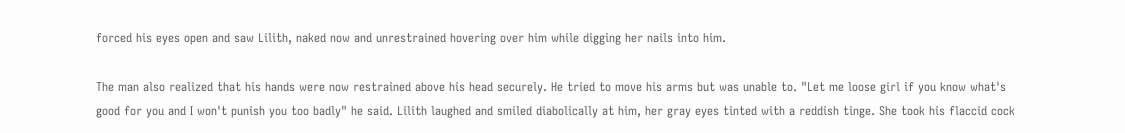forced his eyes open and saw Lilith, naked now and unrestrained hovering over him while digging her nails into him.

The man also realized that his hands were now restrained above his head securely. He tried to move his arms but was unable to. "Let me loose girl if you know what's good for you and I won't punish you too badly" he said. Lilith laughed and smiled diabolically at him, her gray eyes tinted with a reddish tinge. She took his flaccid cock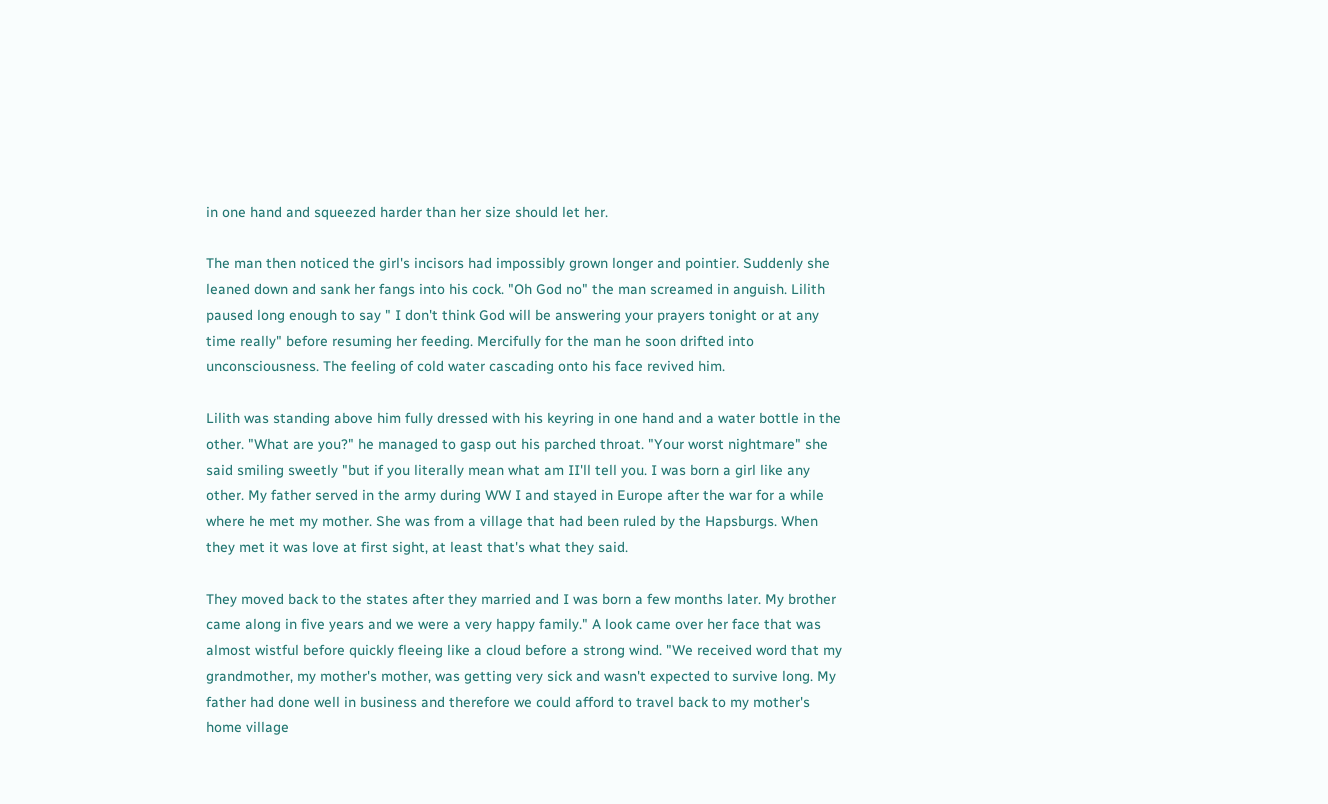in one hand and squeezed harder than her size should let her.

The man then noticed the girl's incisors had impossibly grown longer and pointier. Suddenly she leaned down and sank her fangs into his cock. "Oh God no" the man screamed in anguish. Lilith paused long enough to say " I don't think God will be answering your prayers tonight or at any time really" before resuming her feeding. Mercifully for the man he soon drifted into unconsciousness. The feeling of cold water cascading onto his face revived him.

Lilith was standing above him fully dressed with his keyring in one hand and a water bottle in the other. "What are you?" he managed to gasp out his parched throat. "Your worst nightmare" she said smiling sweetly "but if you literally mean what am II'll tell you. I was born a girl like any other. My father served in the army during WW I and stayed in Europe after the war for a while where he met my mother. She was from a village that had been ruled by the Hapsburgs. When they met it was love at first sight, at least that's what they said.

They moved back to the states after they married and I was born a few months later. My brother came along in five years and we were a very happy family." A look came over her face that was almost wistful before quickly fleeing like a cloud before a strong wind. "We received word that my grandmother, my mother's mother, was getting very sick and wasn't expected to survive long. My father had done well in business and therefore we could afford to travel back to my mother's home village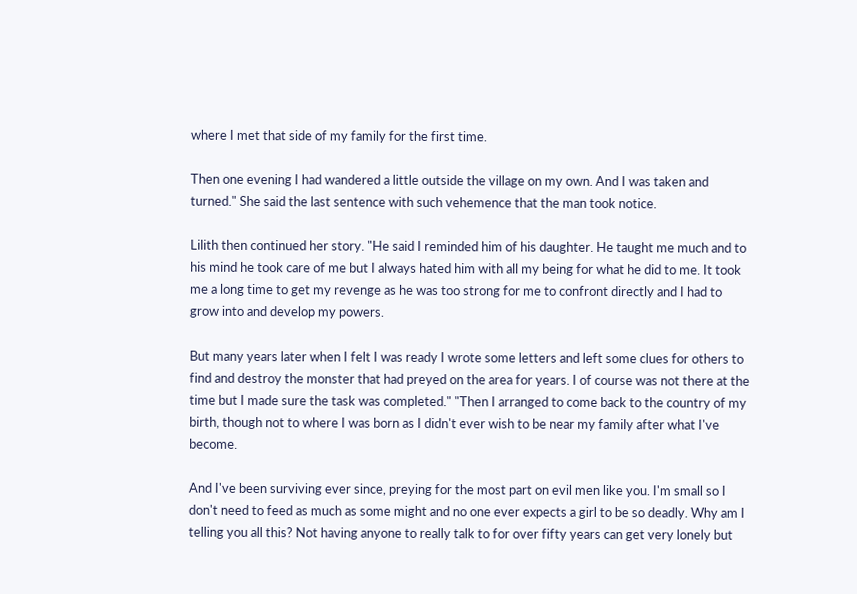where I met that side of my family for the first time.

Then one evening I had wandered a little outside the village on my own. And I was taken and turned." She said the last sentence with such vehemence that the man took notice.

Lilith then continued her story. "He said I reminded him of his daughter. He taught me much and to his mind he took care of me but I always hated him with all my being for what he did to me. It took me a long time to get my revenge as he was too strong for me to confront directly and I had to grow into and develop my powers.

But many years later when I felt I was ready I wrote some letters and left some clues for others to find and destroy the monster that had preyed on the area for years. I of course was not there at the time but I made sure the task was completed." "Then I arranged to come back to the country of my birth, though not to where I was born as I didn't ever wish to be near my family after what I've become.

And I've been surviving ever since, preying for the most part on evil men like you. I'm small so I don't need to feed as much as some might and no one ever expects a girl to be so deadly. Why am I telling you all this? Not having anyone to really talk to for over fifty years can get very lonely but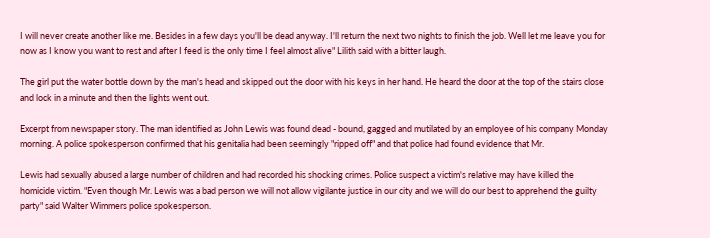I will never create another like me. Besides in a few days you'll be dead anyway. I'll return the next two nights to finish the job. Well let me leave you for now as I know you want to rest and after I feed is the only time I feel almost alive" Lilith said with a bitter laugh.

The girl put the water bottle down by the man's head and skipped out the door with his keys in her hand. He heard the door at the top of the stairs close and lock in a minute and then the lights went out.

Excerpt from newspaper story. The man identified as John Lewis was found dead - bound, gagged and mutilated by an employee of his company Monday morning. A police spokesperson confirmed that his genitalia had been seemingly "ripped off" and that police had found evidence that Mr.

Lewis had sexually abused a large number of children and had recorded his shocking crimes. Police suspect a victim's relative may have killed the homicide victim. "Even though Mr. Lewis was a bad person we will not allow vigilante justice in our city and we will do our best to apprehend the guilty party" said Walter Wimmers police spokesperson.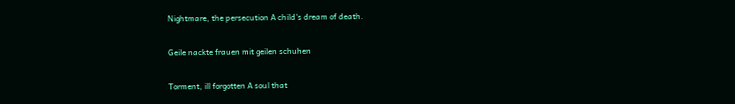Nightmare, the persecution A child's dream of death.

Geile nackte frauen mit geilen schuhen

Torment, ill forgotten A soul that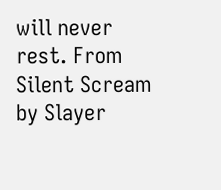will never rest. From Silent Scream by Slayer